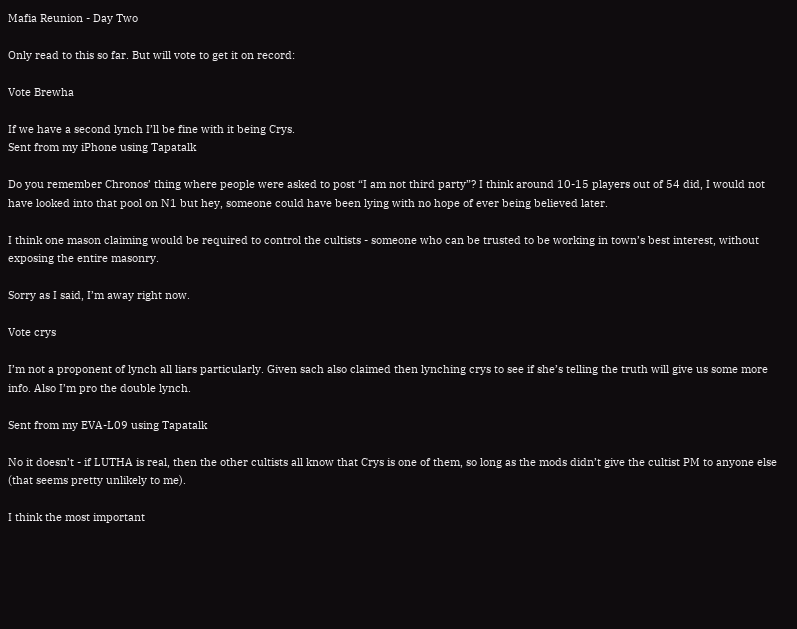Mafia Reunion - Day Two

Only read to this so far. But will vote to get it on record:

Vote Brewha

If we have a second lynch I’ll be fine with it being Crys.
Sent from my iPhone using Tapatalk

Do you remember Chronos’ thing where people were asked to post “I am not third party”? I think around 10-15 players out of 54 did, I would not have looked into that pool on N1 but hey, someone could have been lying with no hope of ever being believed later.

I think one mason claiming would be required to control the cultists - someone who can be trusted to be working in town’s best interest, without exposing the entire masonry.

Sorry as I said, I’m away right now.

Vote crys

I’m not a proponent of lynch all liars particularly. Given sach also claimed then lynching crys to see if she’s telling the truth will give us some more info. Also I’m pro the double lynch.

Sent from my EVA-L09 using Tapatalk

No it doesn’t - if LUTHA is real, then the other cultists all know that Crys is one of them, so long as the mods didn’t give the cultist PM to anyone else (that seems pretty unlikely to me).

I think the most important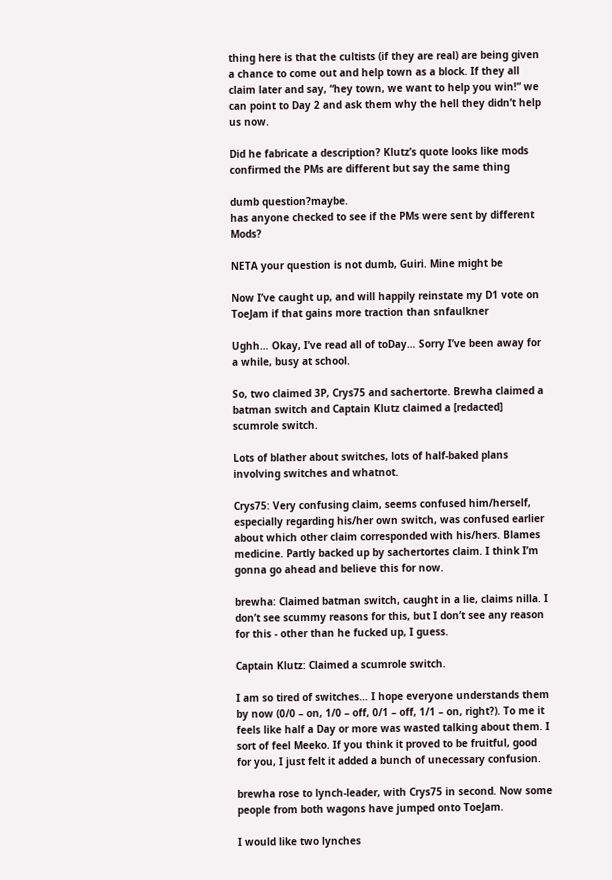thing here is that the cultists (if they are real) are being given a chance to come out and help town as a block. If they all claim later and say, “hey town, we want to help you win!” we can point to Day 2 and ask them why the hell they didn’t help us now.

Did he fabricate a description? Klutz’s quote looks like mods confirmed the PMs are different but say the same thing

dumb question?maybe.
has anyone checked to see if the PMs were sent by different Mods?

NETA your question is not dumb, Guiri. Mine might be

Now I’ve caught up, and will happily reinstate my D1 vote on ToeJam if that gains more traction than snfaulkner

Ughh… Okay, I’ve read all of toDay… Sorry I’ve been away for a while, busy at school.

So, two claimed 3P, Crys75 and sachertorte. Brewha claimed a batman switch and Captain Klutz claimed a [redacted] scumrole switch.

Lots of blather about switches, lots of half-baked plans involving switches and whatnot.

Crys75: Very confusing claim, seems confused him/herself, especially regarding his/her own switch, was confused earlier about which other claim corresponded with his/hers. Blames medicine. Partly backed up by sachertortes claim. I think I’m gonna go ahead and believe this for now.

brewha: Claimed batman switch, caught in a lie, claims nilla. I don’t see scummy reasons for this, but I don’t see any reason for this - other than he fucked up, I guess.

Captain Klutz: Claimed a scumrole switch.

I am so tired of switches… I hope everyone understands them by now (0/0 – on, 1/0 – off, 0/1 – off, 1/1 – on, right?). To me it feels like half a Day or more was wasted talking about them. I sort of feel Meeko. If you think it proved to be fruitful, good for you, I just felt it added a bunch of unecessary confusion.

brewha rose to lynch-leader, with Crys75 in second. Now some people from both wagons have jumped onto ToeJam.

I would like two lynches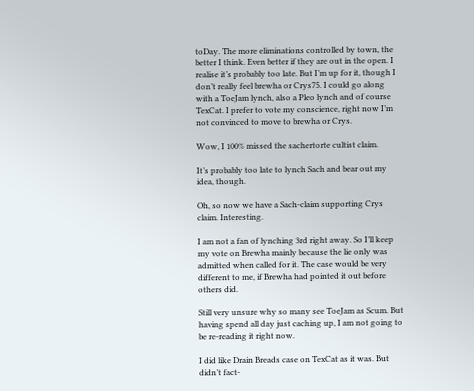toDay. The more eliminations controlled by town, the better I think. Even better if they are out in the open. I realise it’s probably too late. But I’m up for it, though I don’t really feel brewha or Crys75. I could go along with a ToeJam lynch, also a Pleo lynch and of course TexCat. I prefer to vote my conscience, right now I’m not convinced to move to brewha or Crys.

Wow, I 100% missed the sachertorte cultist claim.

It’s probably too late to lynch Sach and bear out my idea, though.

Oh, so now we have a Sach-claim supporting Crys claim. Interesting.

I am not a fan of lynching 3rd right away. So I’ll keep my vote on Brewha mainly because the lie only was admitted when called for it. The case would be very different to me, if Brewha had pointed it out before others did.

Still very unsure why so many see ToeJam as Scum. But having spend all day just caching up, I am not going to be re-reading it right now.

I did like Drain Breads case on TexCat as it was. But didn’t fact-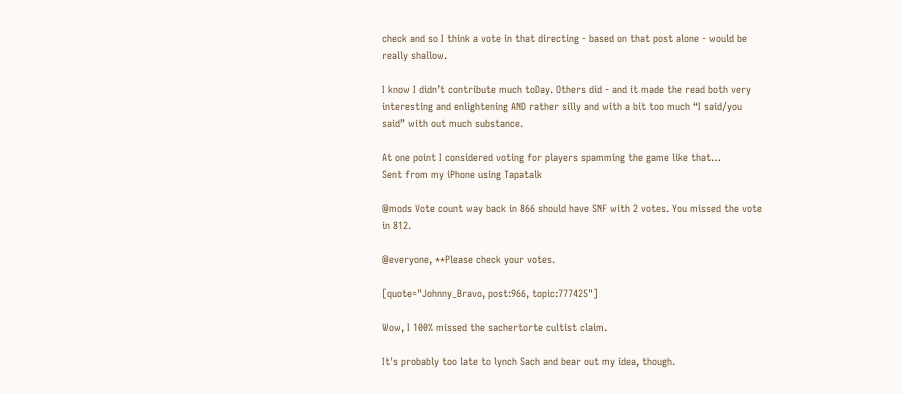check and so I think a vote in that directing - based on that post alone - would be really shallow.

I know I didn’t contribute much toDay. Others did - and it made the read both very interesting and enlightening AND rather silly and with a bit too much “I said/you said” with out much substance.

At one point I considered voting for players spamming the game like that…
Sent from my iPhone using Tapatalk

@mods Vote count way back in 866 should have SNF with 2 votes. You missed the vote in 812.

@everyone, **Please check your votes.

[quote="Johnny_Bravo, post:966, topic:777425"]

Wow, I 100% missed the sachertorte cultist claim.

It's probably too late to lynch Sach and bear out my idea, though.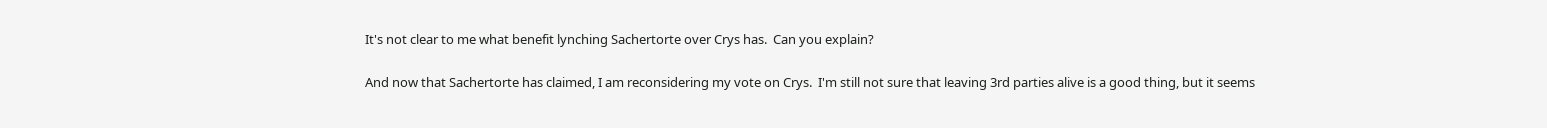It's not clear to me what benefit lynching Sachertorte over Crys has.  Can you explain?

And now that Sachertorte has claimed, I am reconsidering my vote on Crys.  I'm still not sure that leaving 3rd parties alive is a good thing, but it seems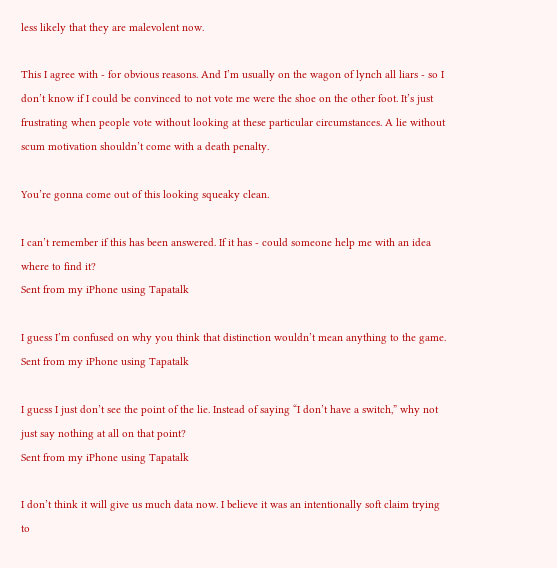less likely that they are malevolent now.

This I agree with - for obvious reasons. And I’m usually on the wagon of lynch all liars - so I don’t know if I could be convinced to not vote me were the shoe on the other foot. It’s just frustrating when people vote without looking at these particular circumstances. A lie without scum motivation shouldn’t come with a death penalty.

You’re gonna come out of this looking squeaky clean.

I can’t remember if this has been answered. If it has - could someone help me with an idea where to find it?
Sent from my iPhone using Tapatalk

I guess I’m confused on why you think that distinction wouldn’t mean anything to the game.
Sent from my iPhone using Tapatalk

I guess I just don’t see the point of the lie. Instead of saying “I don’t have a switch,” why not just say nothing at all on that point?
Sent from my iPhone using Tapatalk

I don’t think it will give us much data now. I believe it was an intentionally soft claim trying to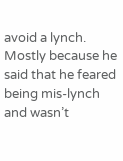avoid a lynch. Mostly because he said that he feared being mis-lynch and wasn’t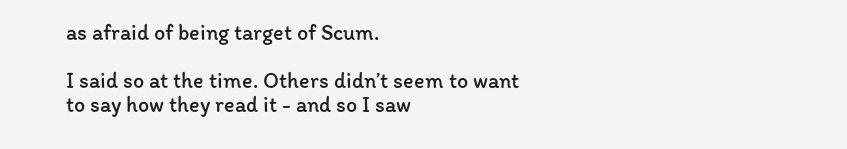as afraid of being target of Scum.

I said so at the time. Others didn’t seem to want to say how they read it - and so I saw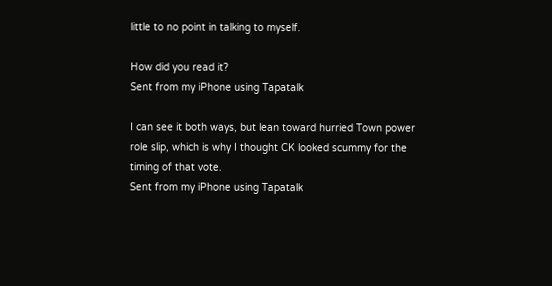little to no point in talking to myself.

How did you read it?
Sent from my iPhone using Tapatalk

I can see it both ways, but lean toward hurried Town power role slip, which is why I thought CK looked scummy for the timing of that vote.
Sent from my iPhone using Tapatalk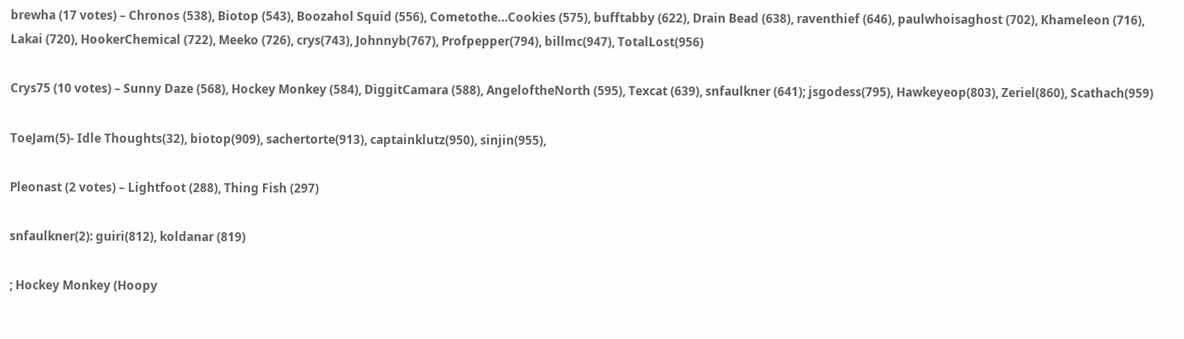brewha (17 votes) – Chronos (538), Biotop (543), Boozahol Squid (556), Cometothe…Cookies (575), bufftabby (622), Drain Bead (638), raventhief (646), paulwhoisaghost (702), Khameleon (716), Lakai (720), HookerChemical (722), Meeko (726), crys(743), Johnnyb(767), Profpepper(794), billmc(947), TotalLost(956)

Crys75 (10 votes) – Sunny Daze (568), Hockey Monkey (584), DiggitCamara (588), AngeloftheNorth (595), Texcat (639), snfaulkner (641); jsgodess(795), Hawkeyeop(803), Zeriel(860), Scathach(959)

ToeJam(5)- Idle Thoughts(32), biotop(909), sachertorte(913), captainklutz(950), sinjin(955),

Pleonast (2 votes) – Lightfoot (288), Thing Fish (297)

snfaulkner(2): guiri(812), koldanar (819)

; Hockey Monkey (Hoopy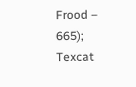Frood – 665); Texcat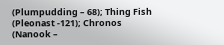(Plumpudding – 68); Thing Fish (Pleonast -121); Chronos (Nanook –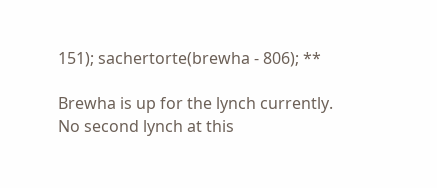151); sachertorte(brewha - 806); **

Brewha is up for the lynch currently. No second lynch at this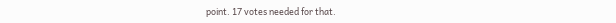point. 17 votes needed for that.